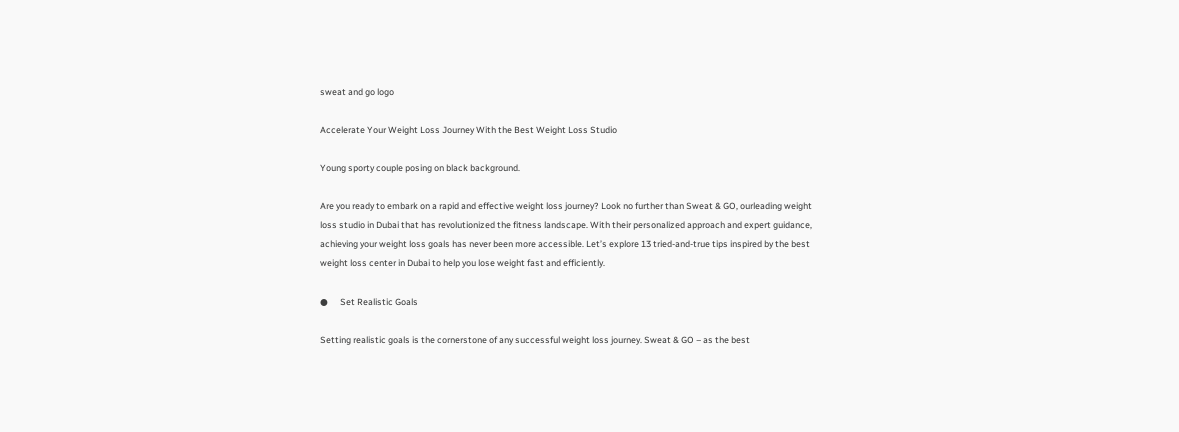sweat and go logo

Accelerate Your Weight Loss Journey With the Best Weight Loss Studio

Young sporty couple posing on black background.

Are you ready to embark on a rapid and effective weight loss journey? Look no further than Sweat & GO, ourleading weight loss studio in Dubai that has revolutionized the fitness landscape. With their personalized approach and expert guidance, achieving your weight loss goals has never been more accessible. Let’s explore 13 tried-and-true tips inspired by the best weight loss center in Dubai to help you lose weight fast and efficiently.

●      Set Realistic Goals

Setting realistic goals is the cornerstone of any successful weight loss journey. Sweat & GO – as the best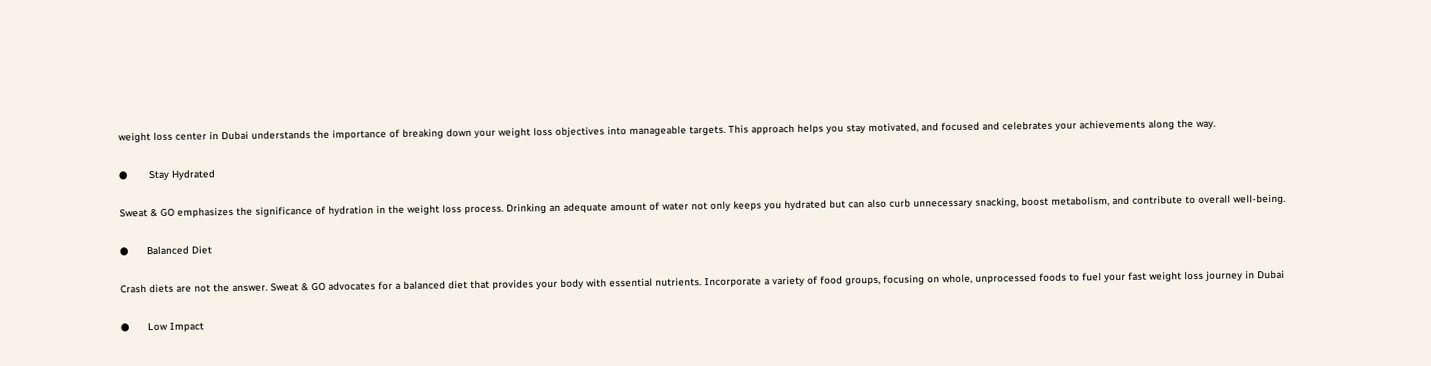weight loss center in Dubai understands the importance of breaking down your weight loss objectives into manageable targets. This approach helps you stay motivated, and focused and celebrates your achievements along the way.

●       Stay Hydrated

Sweat & GO emphasizes the significance of hydration in the weight loss process. Drinking an adequate amount of water not only keeps you hydrated but can also curb unnecessary snacking, boost metabolism, and contribute to overall well-being.

●      Balanced Diet

Crash diets are not the answer. Sweat & GO advocates for a balanced diet that provides your body with essential nutrients. Incorporate a variety of food groups, focusing on whole, unprocessed foods to fuel your fast weight loss journey in Dubai

●      Low Impact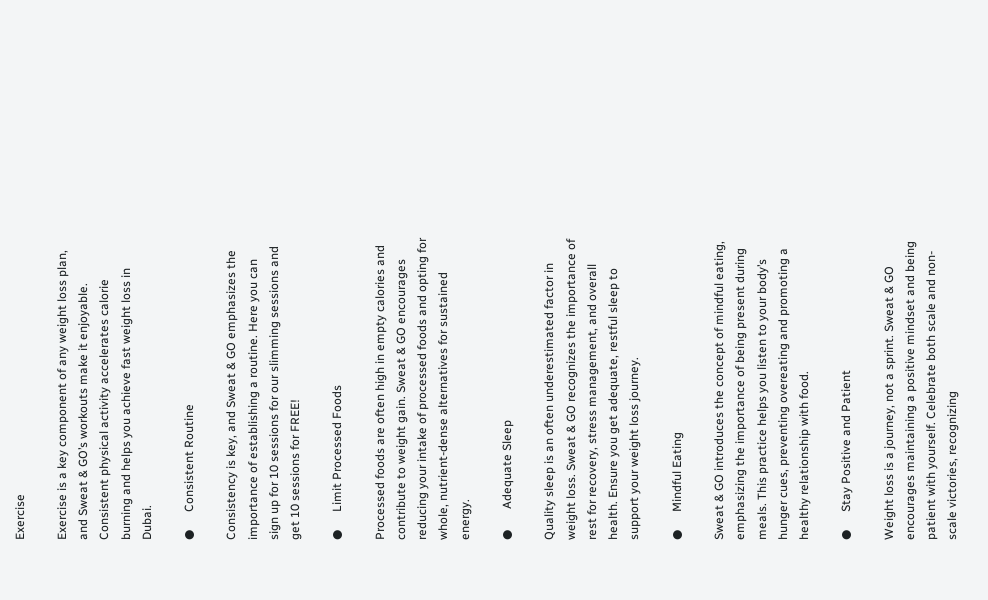Exercise

Exercise is a key component of any weight loss plan, and Sweat & GO’s workouts make it enjoyable. Consistent physical activity accelerates calorie burning and helps you achieve fast weight loss in Dubai.

●      Consistent Routine

Consistency is key, and Sweat & GO emphasizes the importance of establishing a routine. Here you can sign up for 10 sessions for our slimming sessions and get 10 sessions for FREE!

●      Limit Processed Foods

Processed foods are often high in empty calories and contribute to weight gain. Sweat & GO encourages reducing your intake of processed foods and opting for whole, nutrient-dense alternatives for sustained energy.

●       Adequate Sleep

Quality sleep is an often underestimated factor in weight loss. Sweat & GO recognizes the importance of rest for recovery, stress management, and overall health. Ensure you get adequate, restful sleep to support your weight loss journey.

●      Mindful Eating

Sweat & GO introduces the concept of mindful eating, emphasizing the importance of being present during meals. This practice helps you listen to your body’s hunger cues, preventing overeating and promoting a healthy relationship with food.

●      Stay Positive and Patient

Weight loss is a journey, not a sprint. Sweat & GO encourages maintaining a positive mindset and being patient with yourself. Celebrate both scale and non-scale victories, recognizing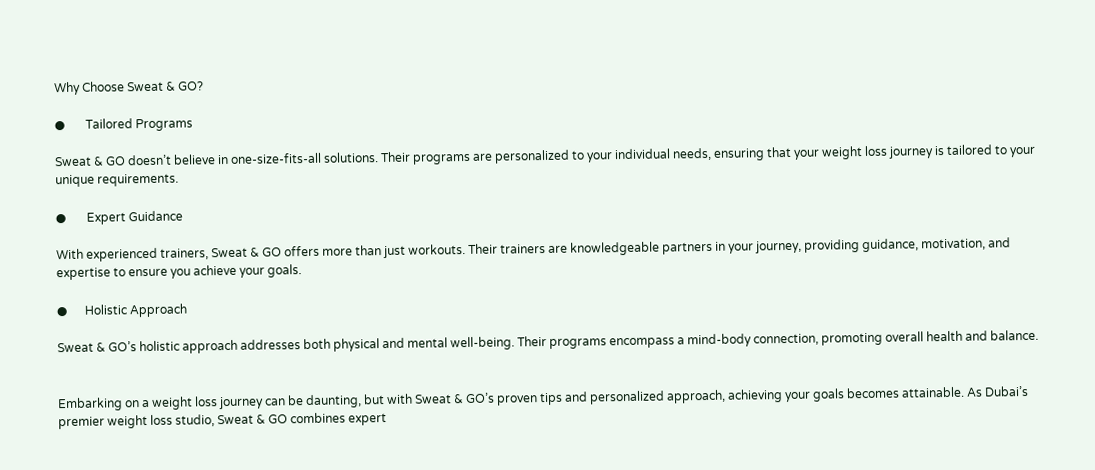Why Choose Sweat & GO?

●       Tailored Programs

Sweat & GO doesn’t believe in one-size-fits-all solutions. Their programs are personalized to your individual needs, ensuring that your weight loss journey is tailored to your unique requirements.

●       Expert Guidance

With experienced trainers, Sweat & GO offers more than just workouts. Their trainers are knowledgeable partners in your journey, providing guidance, motivation, and expertise to ensure you achieve your goals.

●      Holistic Approach

Sweat & GO’s holistic approach addresses both physical and mental well-being. Their programs encompass a mind-body connection, promoting overall health and balance.


Embarking on a weight loss journey can be daunting, but with Sweat & GO’s proven tips and personalized approach, achieving your goals becomes attainable. As Dubai’s premier weight loss studio, Sweat & GO combines expert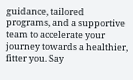guidance, tailored programs, and a supportive team to accelerate your journey towards a healthier, fitter you. Say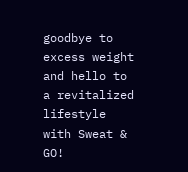goodbye to excess weight and hello to a revitalized lifestyle with Sweat & GO!